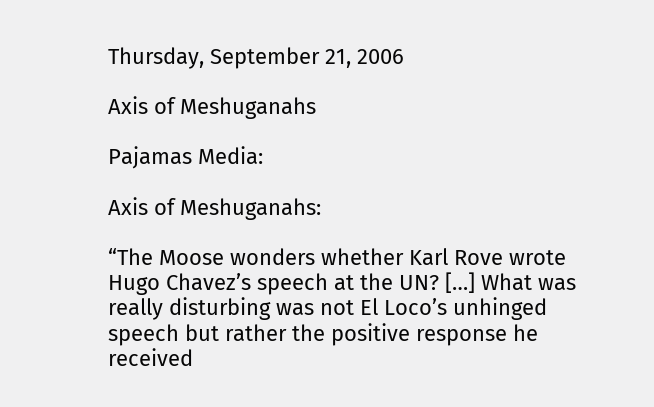Thursday, September 21, 2006

Axis of Meshuganahs

Pajamas Media:

Axis of Meshuganahs:

“The Moose wonders whether Karl Rove wrote Hugo Chavez’s speech at the UN? […] What was really disturbing was not El Loco’s unhinged speech but rather the positive response he received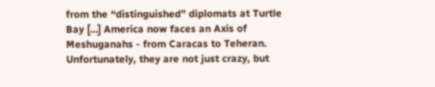from the “distinguished” diplomats at Turtle Bay […] America now faces an Axis of Meshuganahs - from Caracas to Teheran. Unfortunately, they are not just crazy, but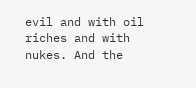evil and with oil riches and with nukes. And the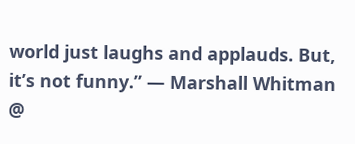world just laughs and applauds. But, it’s not funny.” — Marshall Whitman @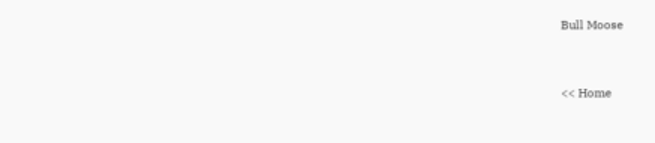Bull Moose


<< Home